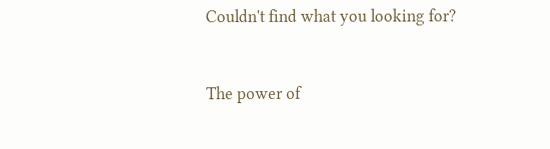Couldn't find what you looking for?


The power of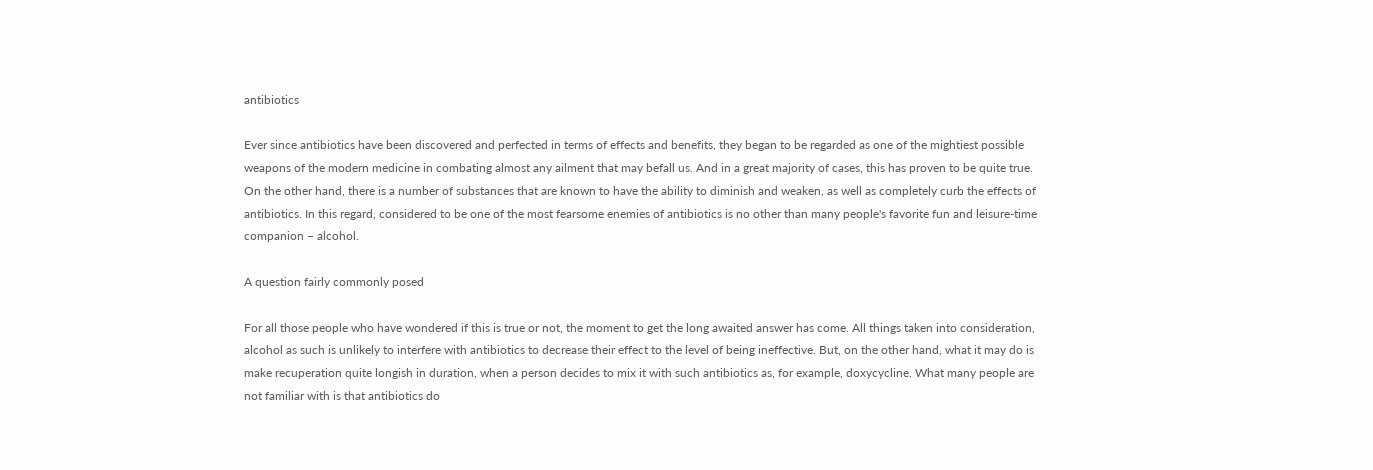antibiotics

Ever since antibiotics have been discovered and perfected in terms of effects and benefits, they began to be regarded as one of the mightiest possible weapons of the modern medicine in combating almost any ailment that may befall us. And in a great majority of cases, this has proven to be quite true. On the other hand, there is a number of substances that are known to have the ability to diminish and weaken, as well as completely curb the effects of antibiotics. In this regard, considered to be one of the most fearsome enemies of antibiotics is no other than many people's favorite fun and leisure-time companion – alcohol.

A question fairly commonly posed

For all those people who have wondered if this is true or not, the moment to get the long awaited answer has come. All things taken into consideration, alcohol as such is unlikely to interfere with antibiotics to decrease their effect to the level of being ineffective. But, on the other hand, what it may do is make recuperation quite longish in duration, when a person decides to mix it with such antibiotics as, for example, doxycycline. What many people are not familiar with is that antibiotics do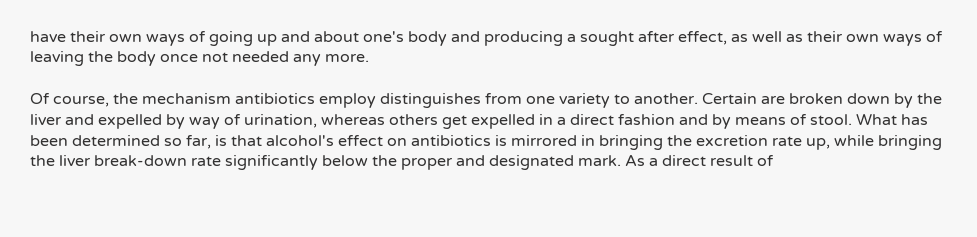have their own ways of going up and about one's body and producing a sought after effect, as well as their own ways of leaving the body once not needed any more.

Of course, the mechanism antibiotics employ distinguishes from one variety to another. Certain are broken down by the liver and expelled by way of urination, whereas others get expelled in a direct fashion and by means of stool. What has been determined so far, is that alcohol's effect on antibiotics is mirrored in bringing the excretion rate up, while bringing the liver break-down rate significantly below the proper and designated mark. As a direct result of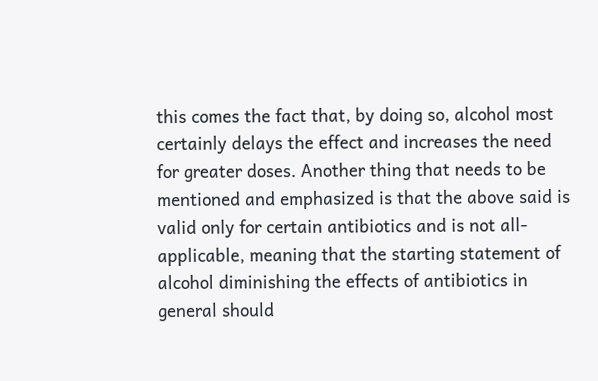this comes the fact that, by doing so, alcohol most certainly delays the effect and increases the need for greater doses. Another thing that needs to be mentioned and emphasized is that the above said is valid only for certain antibiotics and is not all-applicable, meaning that the starting statement of alcohol diminishing the effects of antibiotics in general should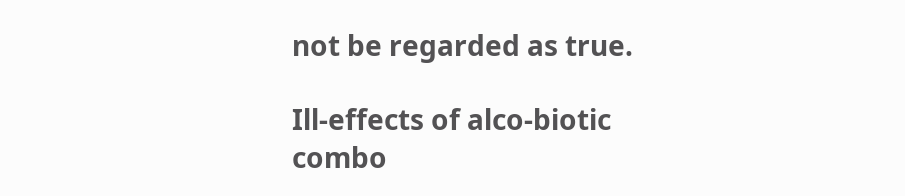not be regarded as true.

Ill-effects of alco-biotic combo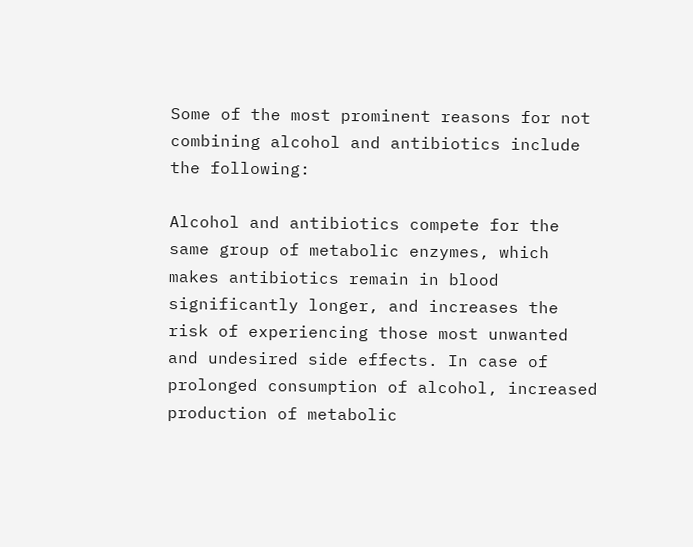Some of the most prominent reasons for not combining alcohol and antibiotics include the following:

Alcohol and antibiotics compete for the same group of metabolic enzymes, which makes antibiotics remain in blood significantly longer, and increases the risk of experiencing those most unwanted and undesired side effects. In case of prolonged consumption of alcohol, increased production of metabolic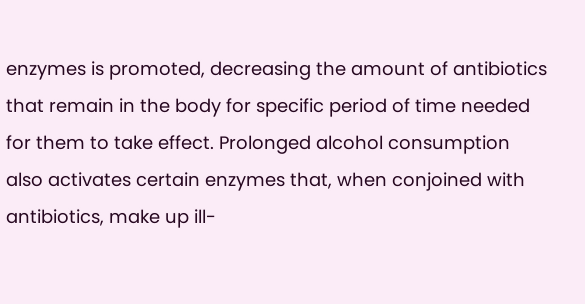enzymes is promoted, decreasing the amount of antibiotics that remain in the body for specific period of time needed for them to take effect. Prolonged alcohol consumption also activates certain enzymes that, when conjoined with antibiotics, make up ill-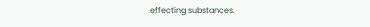effecting substances.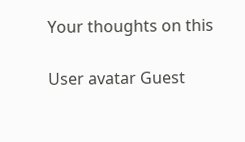Your thoughts on this

User avatar Guest